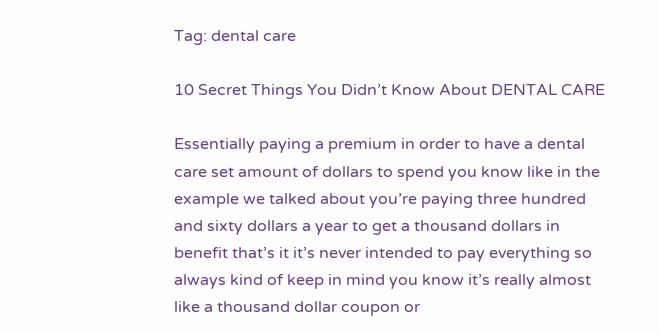Tag: dental care

10 Secret Things You Didn’t Know About DENTAL CARE

Essentially paying a premium in order to have a dental care set amount of dollars to spend you know like in the example we talked about you’re paying three hundred and sixty dollars a year to get a thousand dollars in benefit that’s it it’s never intended to pay everything so always kind of keep in mind you know it’s really almost like a thousand dollar coupon or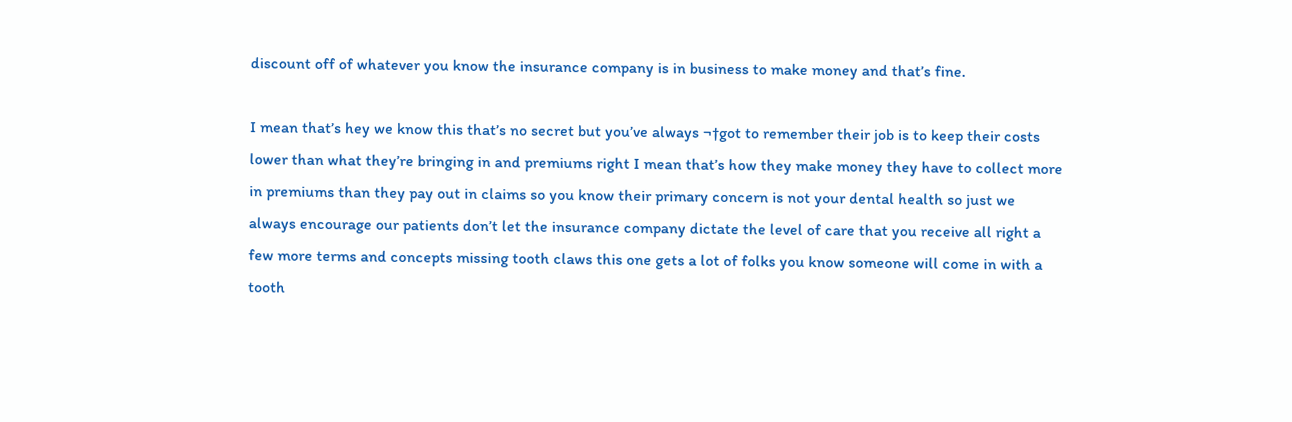discount off of whatever you know the insurance company is in business to make money and that’s fine.

I mean that’s hey we know this that’s no secret but you’ve always ¬†got to remember their job is to keep their costs lower than what they’re bringing in and premiums right I mean that’s how they make money they have to collect more in premiums than they pay out in claims so you know their primary concern is not your dental health so just we always encourage our patients don’t let the insurance company dictate the level of care that you receive all right a few more terms and concepts missing tooth claws this one gets a lot of folks you know someone will come in with a tooth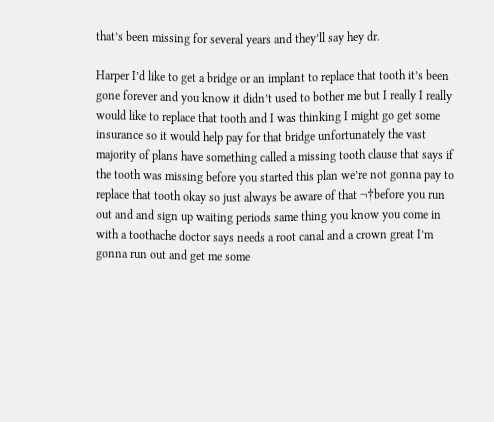that’s been missing for several years and they’ll say hey dr.

Harper I’d like to get a bridge or an implant to replace that tooth it’s been gone forever and you know it didn’t used to bother me but I really I really would like to replace that tooth and I was thinking I might go get some insurance so it would help pay for that bridge unfortunately the vast majority of plans have something called a missing tooth clause that says if the tooth was missing before you started this plan we’re not gonna pay to replace that tooth okay so just always be aware of that ¬†before you run out and and sign up waiting periods same thing you know you come in with a toothache doctor says needs a root canal and a crown great I’m gonna run out and get me some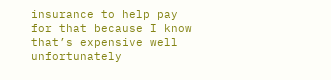insurance to help pay for that because I know that’s expensive well unfortunately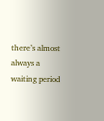there’s almost always a waiting period